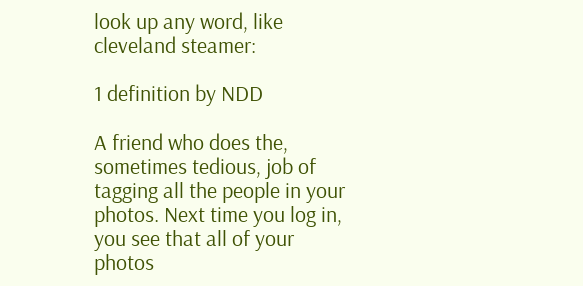look up any word, like cleveland steamer:

1 definition by NDD

A friend who does the, sometimes tedious, job of tagging all the people in your photos. Next time you log in, you see that all of your photos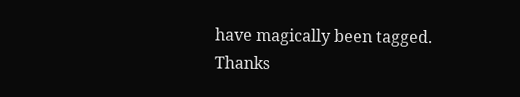have magically been tagged.
Thanks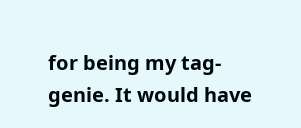for being my tag-genie. It would have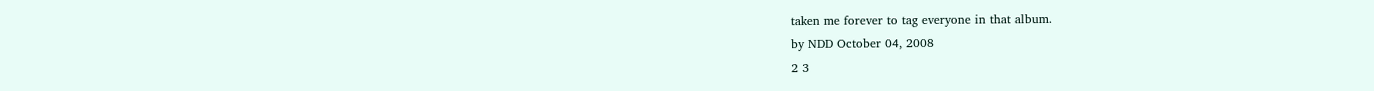taken me forever to tag everyone in that album.
by NDD October 04, 2008
2 3